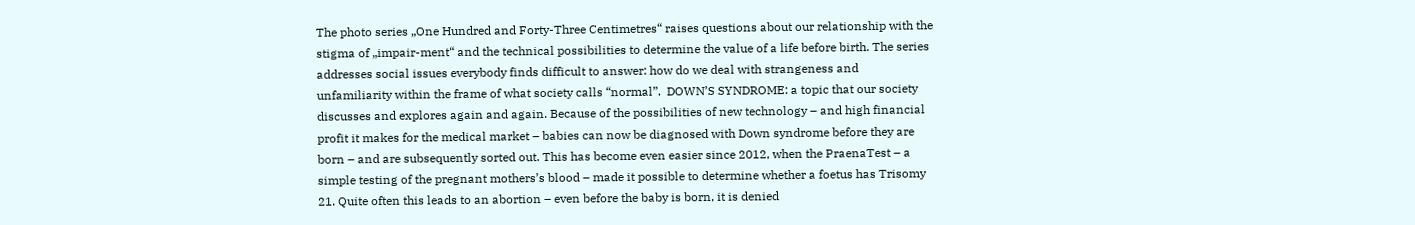The photo series „One Hundred and Forty-Three Centimetres“ raises questions about our relationship with the stigma of „impair-ment“ and the technical possibilities to determine the value of a life before birth. The series addresses social issues everybody finds difficult to answer: how do we deal with strangeness and unfamiliarity within the frame of what society calls “normal”.  DOWN’S SYNDROME: a topic that our society discusses and explores again and again. Because of the possibilities of new technology – and high financial profit it makes for the medical market – babies can now be diagnosed with Down syndrome before they are born – and are subsequently sorted out. This has become even easier since 2012, when the PraenaTest – a simple testing of the pregnant mothers’s blood – made it possible to determine whether a foetus has Trisomy 21. Quite often this leads to an abortion – even before the baby is born, it is denied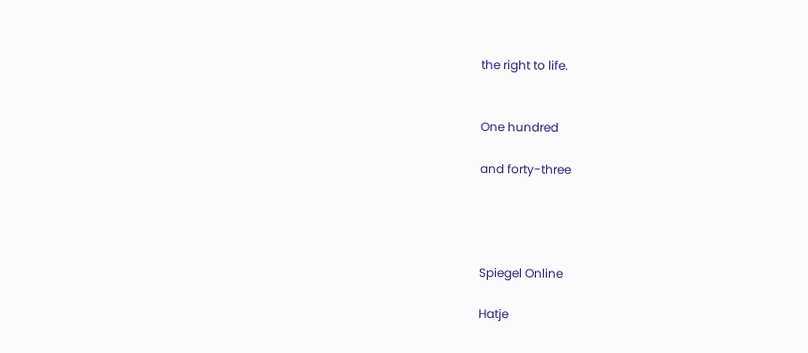the right to life.


One hundred

and forty-three




Spiegel Online

Hatje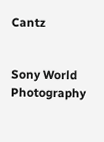Cantz


Sony World Photography